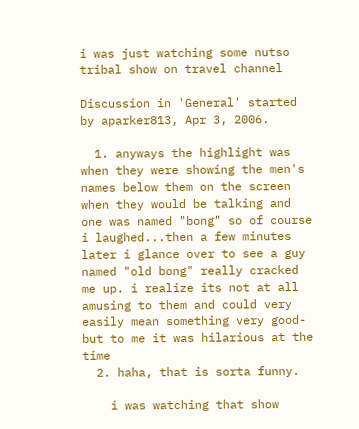i was just watching some nutso tribal show on travel channel

Discussion in 'General' started by aparker813, Apr 3, 2006.

  1. anyways the highlight was when they were showing the men's names below them on the screen when they would be talking and one was named "bong" so of course i laughed...then a few minutes later i glance over to see a guy named "old bong" really cracked me up. i realize its not at all amusing to them and could very easily mean something very good- but to me it was hilarious at the time
  2. haha, that is sorta funny.

    i was watching that show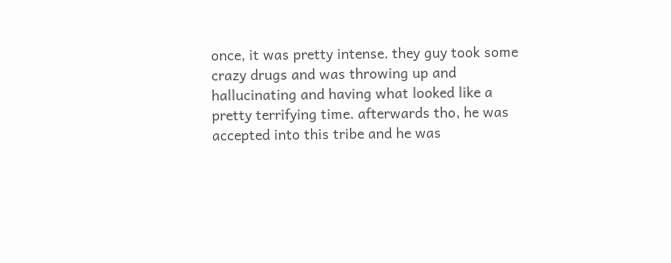once, it was pretty intense. they guy took some crazy drugs and was throwing up and hallucinating and having what looked like a pretty terrifying time. afterwards tho, he was accepted into this tribe and he was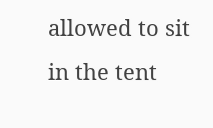allowed to sit in the tent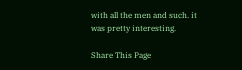with all the men and such. it was pretty interesting.

Share This Page